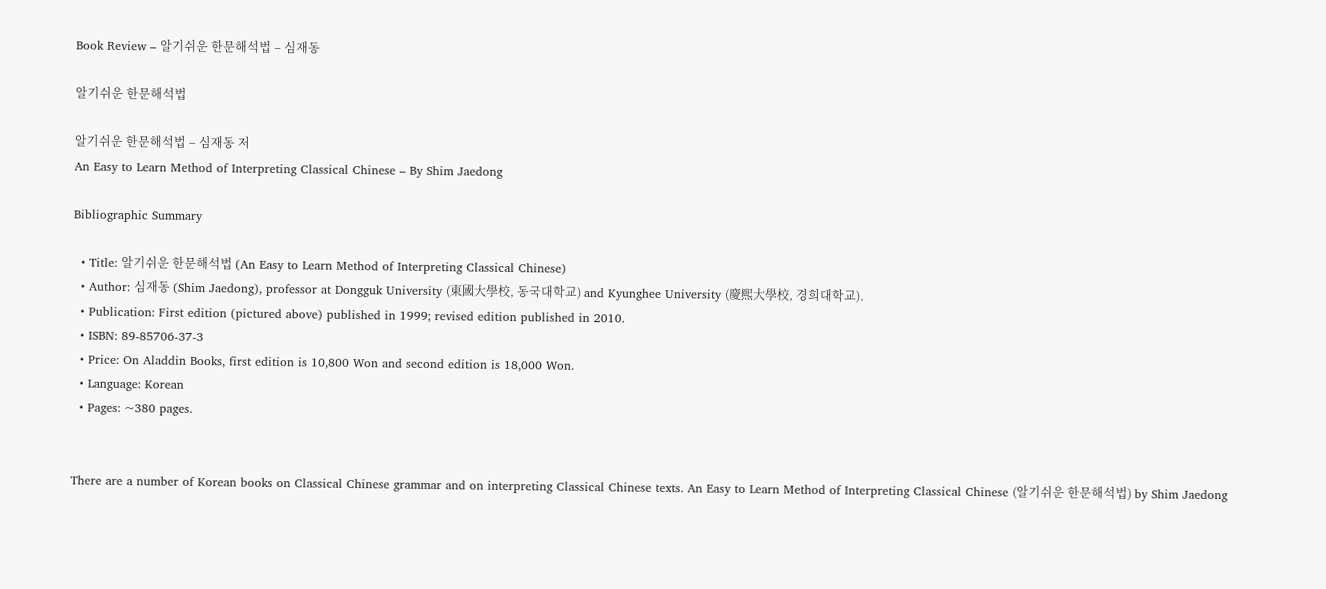Book Review – 알기쉬운 한문해석법 – 심재동

알기쉬운 한문해석법

알기쉬운 한문해석법 – 심재동 저
An Easy to Learn Method of Interpreting Classical Chinese – By Shim Jaedong

Bibliographic Summary

  • Title: 알기쉬운 한문해석법 (An Easy to Learn Method of Interpreting Classical Chinese)
  • Author: 심재동 (Shim Jaedong), professor at Dongguk University (東國大學校, 동국대학교) and Kyunghee University (慶熙大學校, 경희대학교).
  • Publication: First edition (pictured above) published in 1999; revised edition published in 2010.
  • ISBN: 89-85706-37-3
  • Price: On Aladdin Books, first edition is 10,800 Won and second edition is 18,000 Won.
  • Language: Korean
  • Pages: ~380 pages.


There are a number of Korean books on Classical Chinese grammar and on interpreting Classical Chinese texts. An Easy to Learn Method of Interpreting Classical Chinese (알기쉬운 한문해석법) by Shim Jaedong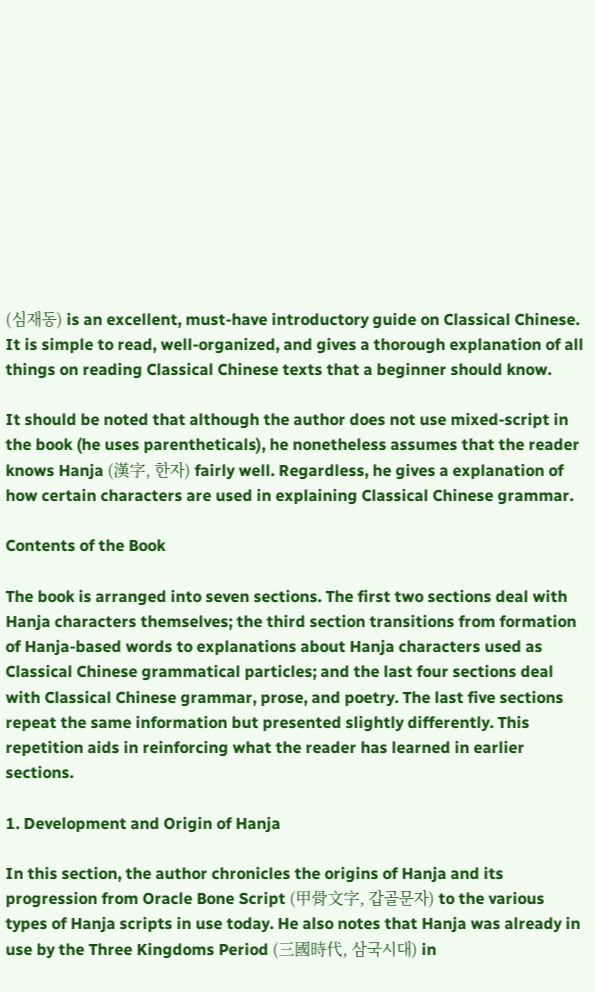(심재동) is an excellent, must-have introductory guide on Classical Chinese. It is simple to read, well-organized, and gives a thorough explanation of all things on reading Classical Chinese texts that a beginner should know.

It should be noted that although the author does not use mixed-script in the book (he uses parentheticals), he nonetheless assumes that the reader knows Hanja (漢字, 한자) fairly well. Regardless, he gives a explanation of how certain characters are used in explaining Classical Chinese grammar.

Contents of the Book

The book is arranged into seven sections. The first two sections deal with Hanja characters themselves; the third section transitions from formation of Hanja-based words to explanations about Hanja characters used as Classical Chinese grammatical particles; and the last four sections deal with Classical Chinese grammar, prose, and poetry. The last five sections repeat the same information but presented slightly differently. This repetition aids in reinforcing what the reader has learned in earlier sections.

1. Development and Origin of Hanja

In this section, the author chronicles the origins of Hanja and its progression from Oracle Bone Script (甲骨文字, 갑골문자) to the various types of Hanja scripts in use today. He also notes that Hanja was already in use by the Three Kingdoms Period (三國時代, 삼국시대) in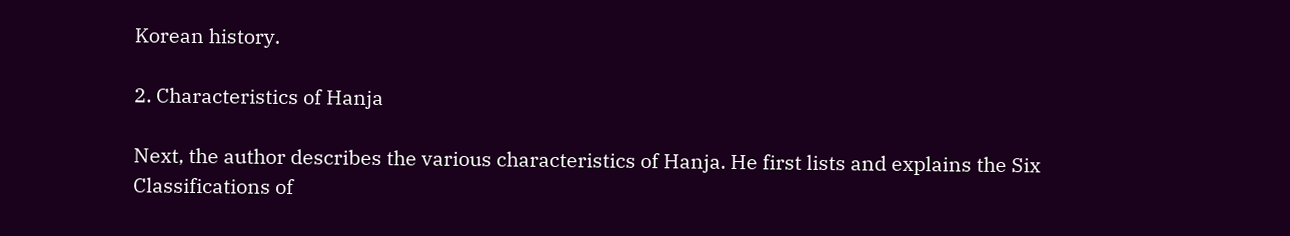Korean history.

2. Characteristics of Hanja

Next, the author describes the various characteristics of Hanja. He first lists and explains the Six Classifications of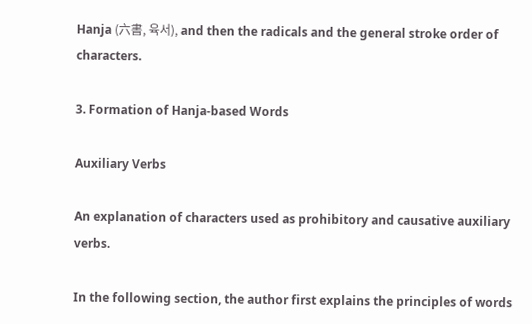Hanja (六書, 육서), and then the radicals and the general stroke order of characters.

3. Formation of Hanja-based Words

Auxiliary Verbs

An explanation of characters used as prohibitory and causative auxiliary verbs.

In the following section, the author first explains the principles of words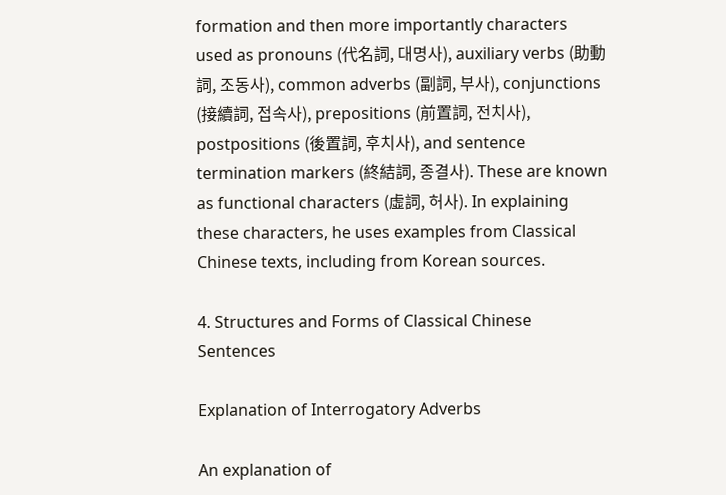formation and then more importantly characters used as pronouns (代名詞, 대명사), auxiliary verbs (助動詞, 조동사), common adverbs (副詞, 부사), conjunctions (接續詞, 접속사), prepositions (前置詞, 전치사), postpositions (後置詞, 후치사), and sentence termination markers (終結詞, 종결사). These are known as functional characters (虛詞, 허사). In explaining these characters, he uses examples from Classical Chinese texts, including from Korean sources.

4. Structures and Forms of Classical Chinese Sentences

Explanation of Interrogatory Adverbs

An explanation of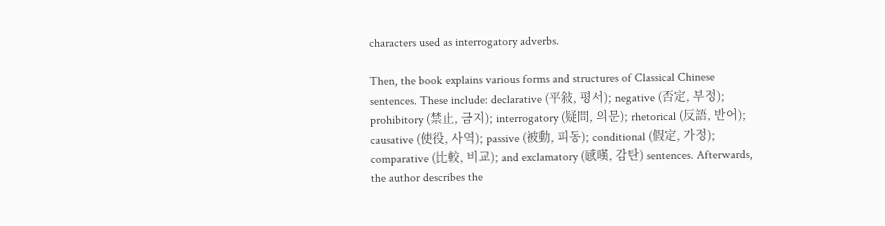characters used as interrogatory adverbs.

Then, the book explains various forms and structures of Classical Chinese sentences. These include: declarative (平敍, 평서); negative (否定, 부정); prohibitory (禁止, 금지); interrogatory (疑問, 의문); rhetorical (反語, 반어); causative (使役, 사역); passive (被動, 피동); conditional (假定, 가정); comparative (比較, 비교); and exclamatory (感嘆, 감탄) sentences. Afterwards, the author describes the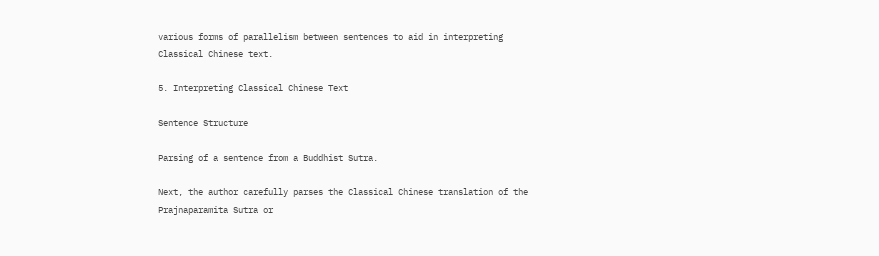various forms of parallelism between sentences to aid in interpreting Classical Chinese text.

5. Interpreting Classical Chinese Text

Sentence Structure

Parsing of a sentence from a Buddhist Sutra.

Next, the author carefully parses the Classical Chinese translation of the Prajnaparamita Sutra or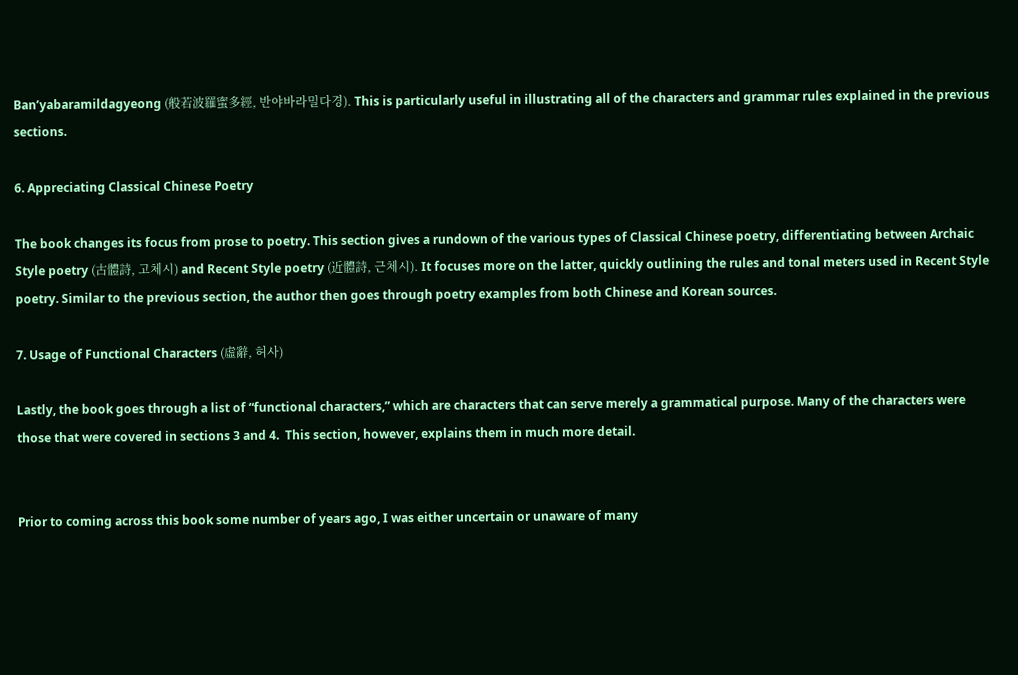Ban’yabaramildagyeong (般若波羅蜜多經, 반야바라밀다경). This is particularly useful in illustrating all of the characters and grammar rules explained in the previous sections.

6. Appreciating Classical Chinese Poetry

The book changes its focus from prose to poetry. This section gives a rundown of the various types of Classical Chinese poetry, differentiating between Archaic Style poetry (古體詩, 고체시) and Recent Style poetry (近體詩, 근체시). It focuses more on the latter, quickly outlining the rules and tonal meters used in Recent Style poetry. Similar to the previous section, the author then goes through poetry examples from both Chinese and Korean sources.

7. Usage of Functional Characters (虛辭, 허사)

Lastly, the book goes through a list of “functional characters,” which are characters that can serve merely a grammatical purpose. Many of the characters were those that were covered in sections 3 and 4.  This section, however, explains them in much more detail.


Prior to coming across this book some number of years ago, I was either uncertain or unaware of many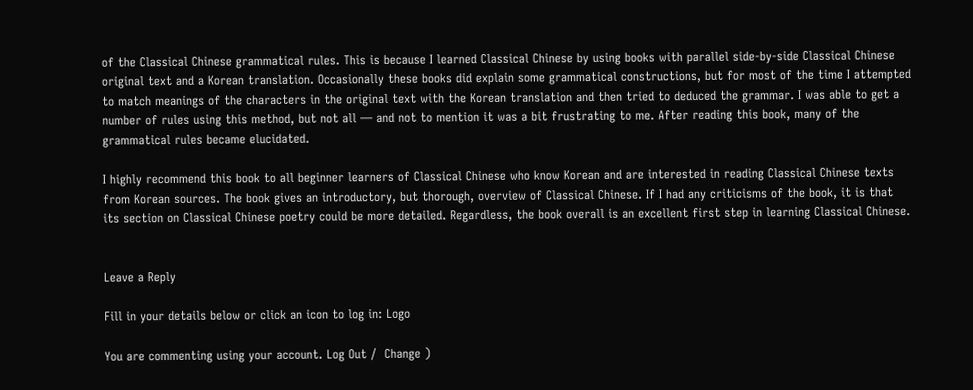of the Classical Chinese grammatical rules. This is because I learned Classical Chinese by using books with parallel side-by-side Classical Chinese original text and a Korean translation. Occasionally these books did explain some grammatical constructions, but for most of the time I attempted to match meanings of the characters in the original text with the Korean translation and then tried to deduced the grammar. I was able to get a number of rules using this method, but not all — and not to mention it was a bit frustrating to me. After reading this book, many of the grammatical rules became elucidated.

I highly recommend this book to all beginner learners of Classical Chinese who know Korean and are interested in reading Classical Chinese texts from Korean sources. The book gives an introductory, but thorough, overview of Classical Chinese. If I had any criticisms of the book, it is that its section on Classical Chinese poetry could be more detailed. Regardless, the book overall is an excellent first step in learning Classical Chinese.


Leave a Reply

Fill in your details below or click an icon to log in: Logo

You are commenting using your account. Log Out /  Change )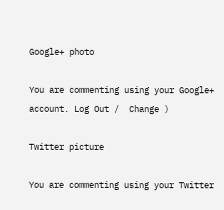Google+ photo

You are commenting using your Google+ account. Log Out /  Change )

Twitter picture

You are commenting using your Twitter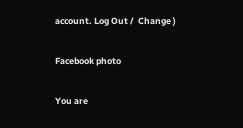account. Log Out /  Change )

Facebook photo

You are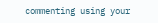commenting using your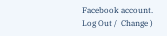Facebook account. Log Out /  Change )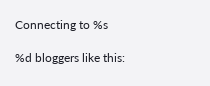Connecting to %s

%d bloggers like this: